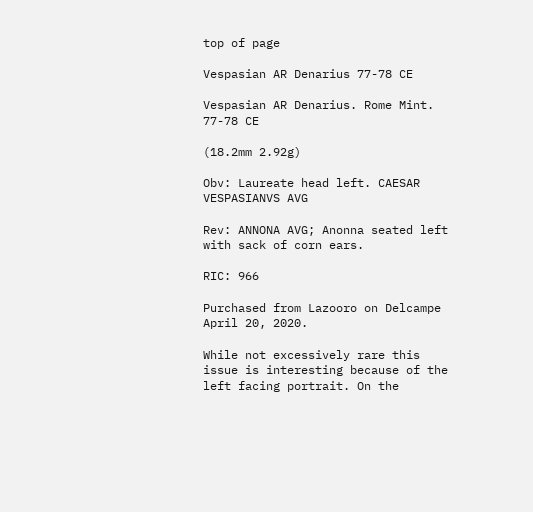top of page

Vespasian AR Denarius 77-78 CE

Vespasian AR Denarius. Rome Mint. 77-78 CE

(18.2mm 2.92g)

Obv: Laureate head left. CAESAR VESPASIANVS AVG

Rev: ANNONA AVG; Anonna seated left with sack of corn ears.

RIC: 966

Purchased from Lazooro on Delcampe April 20, 2020.

While not excessively rare this issue is interesting because of the left facing portrait. On the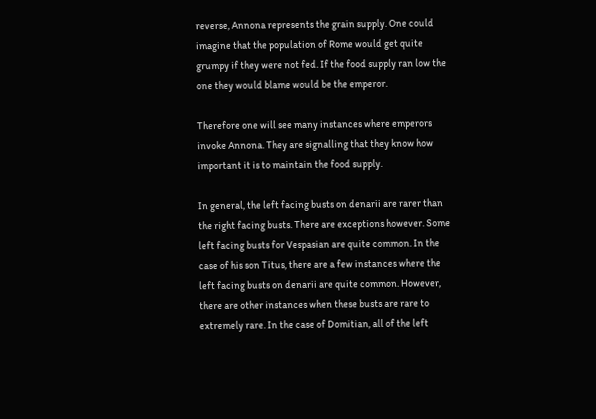reverse, Annona represents the grain supply. One could imagine that the population of Rome would get quite grumpy if they were not fed. If the food supply ran low the one they would blame would be the emperor.

Therefore one will see many instances where emperors invoke Annona. They are signalling that they know how important it is to maintain the food supply.

In general, the left facing busts on denarii are rarer than the right facing busts. There are exceptions however. Some left facing busts for Vespasian are quite common. In the case of his son Titus, there are a few instances where the left facing busts on denarii are quite common. However, there are other instances when these busts are rare to extremely rare. In the case of Domitian, all of the left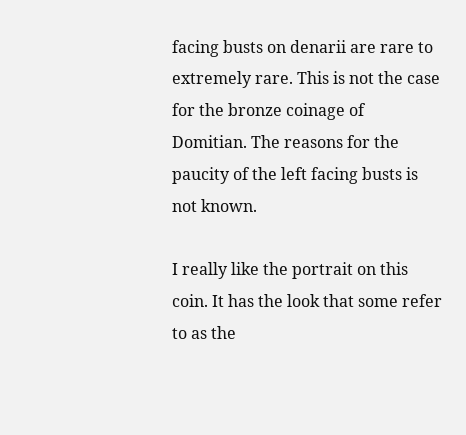facing busts on denarii are rare to extremely rare. This is not the case for the bronze coinage of Domitian. The reasons for the paucity of the left facing busts is not known.

I really like the portrait on this coin. It has the look that some refer to as the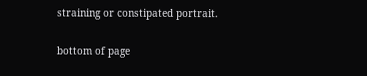straining or constipated portrait.

bottom of page